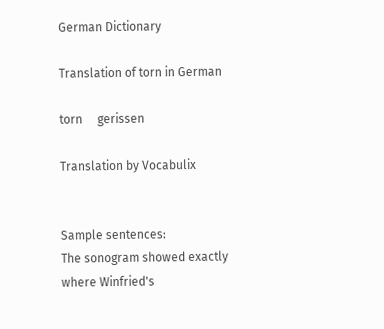German Dictionary

Translation of torn in German

torn     gerissen

Translation by Vocabulix


Sample sentences:
The sonogram showed exactly where Winfried's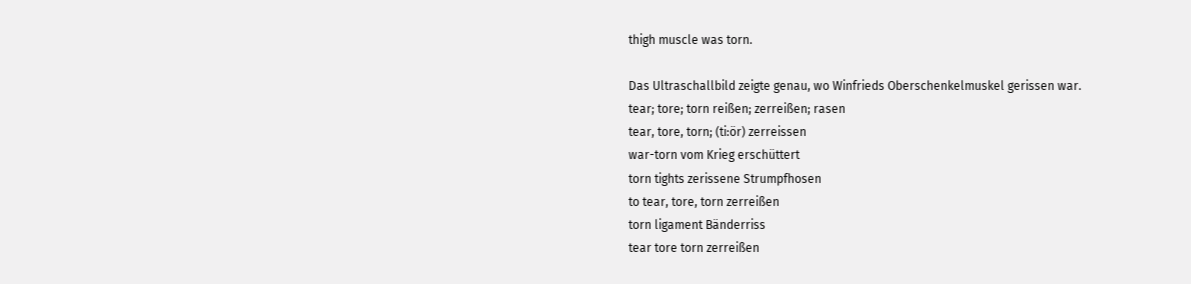thigh muscle was torn.

Das Ultraschallbild zeigte genau, wo Winfrieds Oberschenkelmuskel gerissen war.
tear; tore; torn reißen; zerreißen; rasen
tear, tore, torn; (ti:ör) zerreissen
war-torn vom Krieg erschüttert
torn tights zerissene Strumpfhosen
to tear, tore, torn zerreißen
torn ligament Bänderriss
tear tore torn zerreißen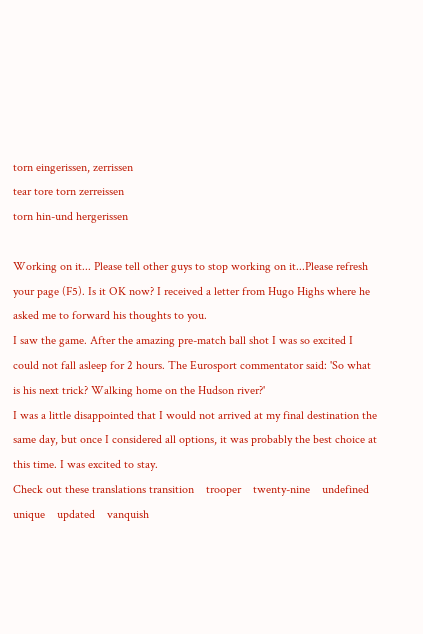torn eingerissen, zerrissen
tear tore torn zerreissen
torn hin-und hergerissen

Working on it... Please tell other guys to stop working on it...Please refresh your page (F5). Is it OK now? I received a letter from Hugo Highs where he asked me to forward his thoughts to you.
I saw the game. After the amazing pre-match ball shot I was so excited I could not fall asleep for 2 hours. The Eurosport commentator said: 'So what is his next trick? Walking home on the Hudson river?'
I was a little disappointed that I would not arrived at my final destination the same day, but once I considered all options, it was probably the best choice at this time. I was excited to stay.
Check out these translations transition    trooper    twenty-nine    undefined    unique    updated    vanquish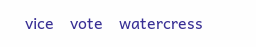vice    vote    watercress